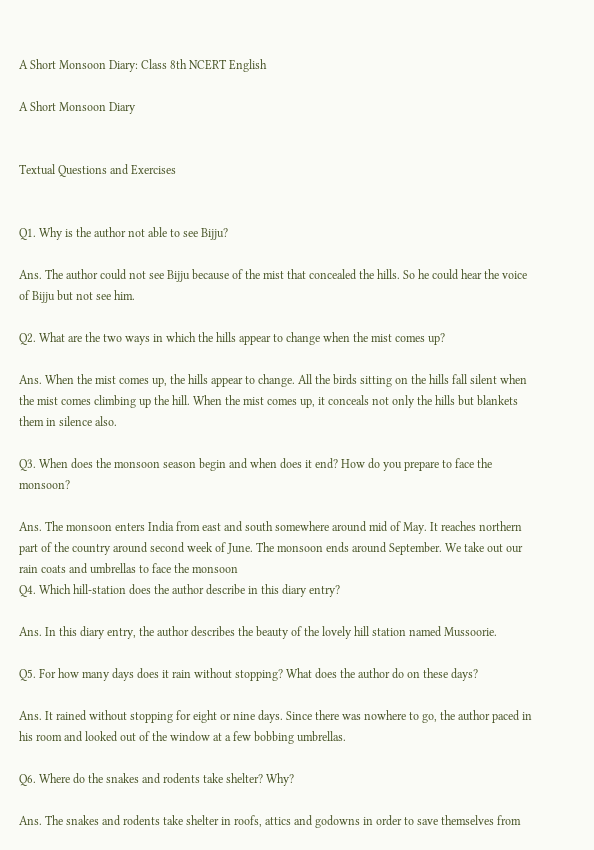A Short Monsoon Diary: Class 8th NCERT English

A Short Monsoon Diary


Textual Questions and Exercises


Q1. Why is the author not able to see Bijju?

Ans. The author could not see Bijju because of the mist that concealed the hills. So he could hear the voice of Bijju but not see him.

Q2. What are the two ways in which the hills appear to change when the mist comes up?

Ans. When the mist comes up, the hills appear to change. All the birds sitting on the hills fall silent when the mist comes climbing up the hill. When the mist comes up, it conceals not only the hills but blankets them in silence also.

Q3. When does the monsoon season begin and when does it end? How do you prepare to face the monsoon?

Ans. The monsoon enters India from east and south somewhere around mid of May. It reaches northern part of the country around second week of June. The monsoon ends around September. We take out our rain coats and umbrellas to face the monsoon
Q4. Which hill-station does the author describe in this diary entry?

Ans. In this diary entry, the author describes the beauty of the lovely hill station named Mussoorie.

Q5. For how many days does it rain without stopping? What does the author do on these days?

Ans. It rained without stopping for eight or nine days. Since there was nowhere to go, the author paced in his room and looked out of the window at a few bobbing umbrellas.

Q6. Where do the snakes and rodents take shelter? Why?

Ans. The snakes and rodents take shelter in roofs, attics and godowns in order to save themselves from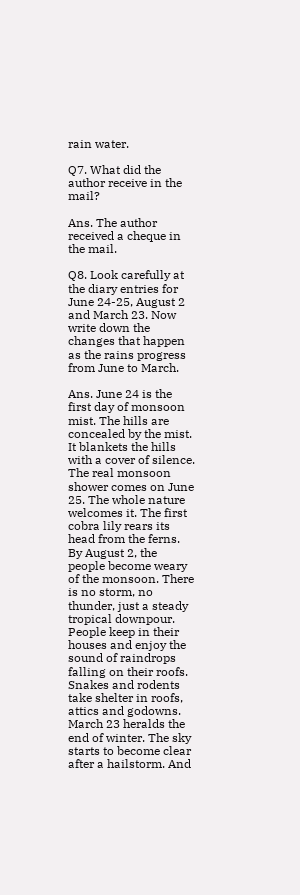rain water.

Q7. What did the author receive in the mail?

Ans. The author received a cheque in the mail.

Q8. Look carefully at the diary entries for June 24-25, August 2 and March 23. Now write down the changes that happen as the rains progress from June to March.

Ans. June 24 is the first day of monsoon mist. The hills are concealed by the mist. It blankets the hills with a cover of silence. The real monsoon shower comes on June 25. The whole nature welcomes it. The first cobra lily rears its head from the ferns. By August 2, the people become weary of the monsoon. There is no storm, no thunder, just a steady tropical downpour. People keep in their houses and enjoy the sound of raindrops falling on their roofs. Snakes and rodents take shelter in roofs, attics and godowns. March 23 heralds the end of winter. The sky starts to become clear after a hailstorm. And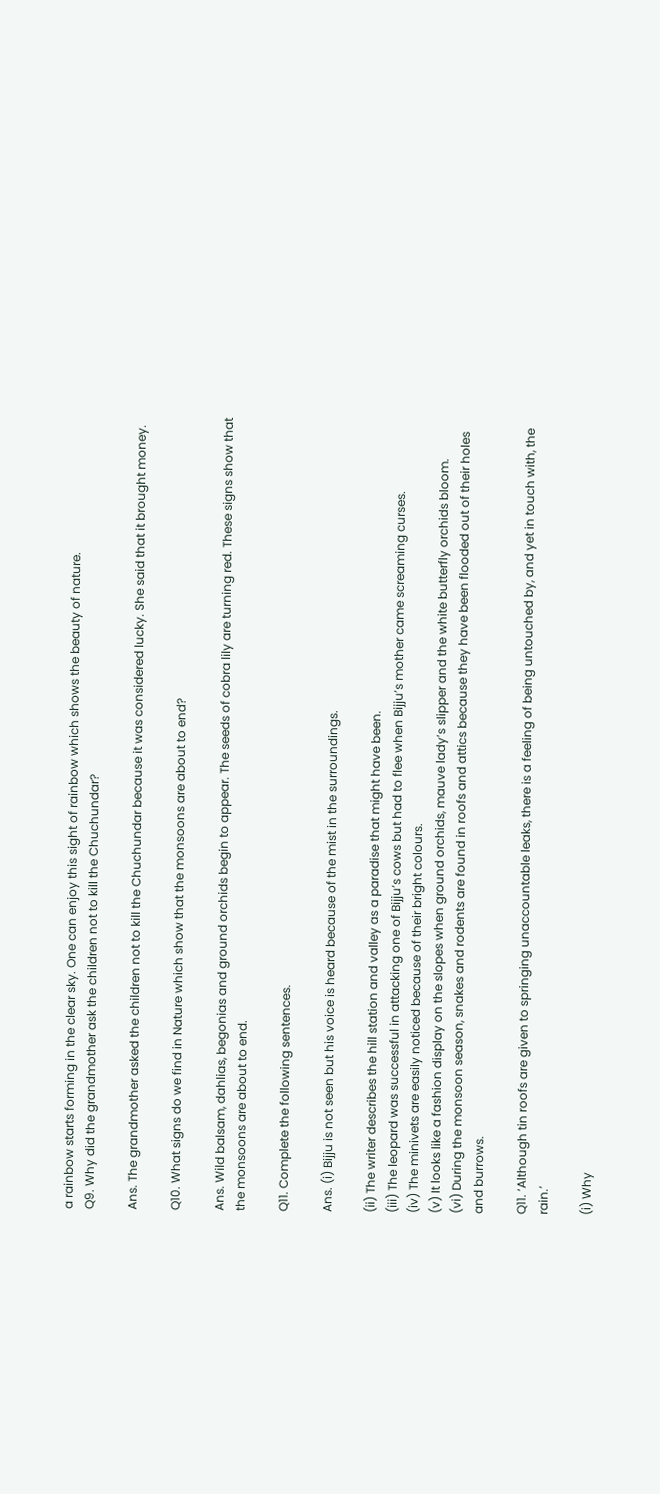a rainbow starts forming in the clear sky. One can enjoy this sight of rainbow which shows the beauty of nature.
Q9. Why did the grandmother ask the children not to kill the Chuchundar?

Ans. The grandmother asked the children not to kill the Chuchundar because it was considered lucky. She said that it brought money.

Q10. What signs do we find in Nature which show that the monsoons are about to end?

Ans. Wild balsam, dahlias, begonias and ground orchids begin to appear. The seeds of cobra lily are turning red. These signs show that the monsoons are about to end.

Q11. Complete the following sentences.

Ans. (i) Bijju is not seen but his voice is heard because of the mist in the surroundings.

(ii) The writer describes the hill station and valley as a paradise that might have been.
(iii) The leopard was successful in attacking one of Bijju’s cows but had to flee when Bijju’s mother came screaming curses.
(iv) The minivets are easily noticed because of their bright colours.
(v) It looks like a fashion display on the slopes when ground orchids, mauve lady’s slipper and the white butterfly orchids bloom.
(vi) During the monsoon season, snakes and rodents are found in roofs and attics because they have been flooded out of their holes and burrows.

Q11. ‘Although tin roofs are given to springing unaccountable leaks, there is a feeling of being untouched by, and yet in touch with, the rain.’

(i) Why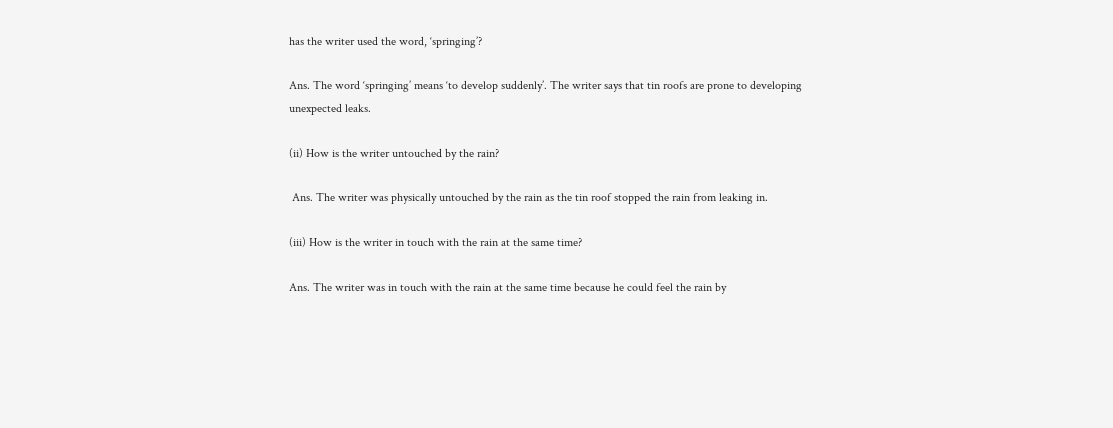has the writer used the word, ‘springing’?

Ans. The word ‘springing’ means ‘to develop suddenly’. The writer says that tin roofs are prone to developing unexpected leaks.

(ii) How is the writer untouched by the rain?

 Ans. The writer was physically untouched by the rain as the tin roof stopped the rain from leaking in.

(iii) How is the writer in touch with the rain at the same time?

Ans. The writer was in touch with the rain at the same time because he could feel the rain by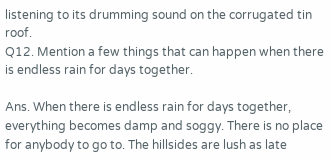listening to its drumming sound on the corrugated tin roof.
Q12. Mention a few things that can happen when there is endless rain for days together.

Ans. When there is endless rain for days together, everything becomes damp and soggy. There is no place for anybody to go to. The hillsides are lush as late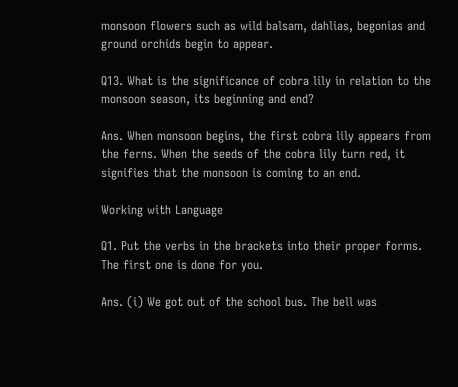monsoon flowers such as wild balsam, dahlias, begonias and ground orchids begin to appear.

Q13. What is the significance of cobra lily in relation to the monsoon season, its beginning and end?

Ans. When monsoon begins, the first cobra lily appears from the ferns. When the seeds of the cobra lily turn red, it signifies that the monsoon is coming to an end.

Working with Language

Q1. Put the verbs in the brackets into their proper forms. The first one is done for you.

Ans. (i) We got out of the school bus. The bell was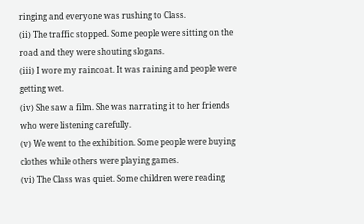ringing and everyone was rushing to Class.
(ii) The traffic stopped. Some people were sitting on the road and they were shouting slogans.
(iii) I wore my raincoat. It was raining and people were getting wet.
(iv) She saw a film. She was narrating it to her friends who were listening carefully.
(v) We went to the exhibition. Some people were buying clothes while others were playing games.
(vi) The Class was quiet. Some children were reading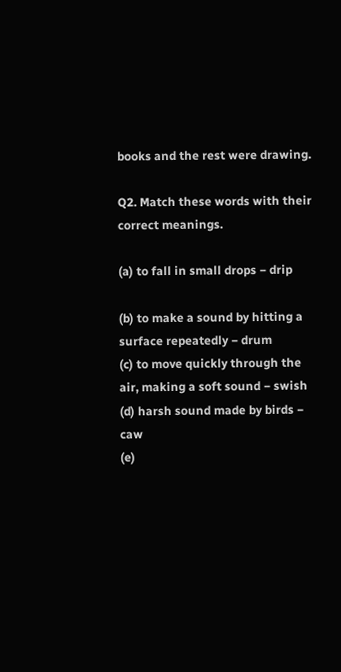books and the rest were drawing.

Q2. Match these words with their correct meanings.

(a) to fall in small drops − drip

(b) to make a sound by hitting a surface repeatedly − drum
(c) to move quickly through the air, making a soft sound − swish
(d) harsh sound made by birds − caw
(e)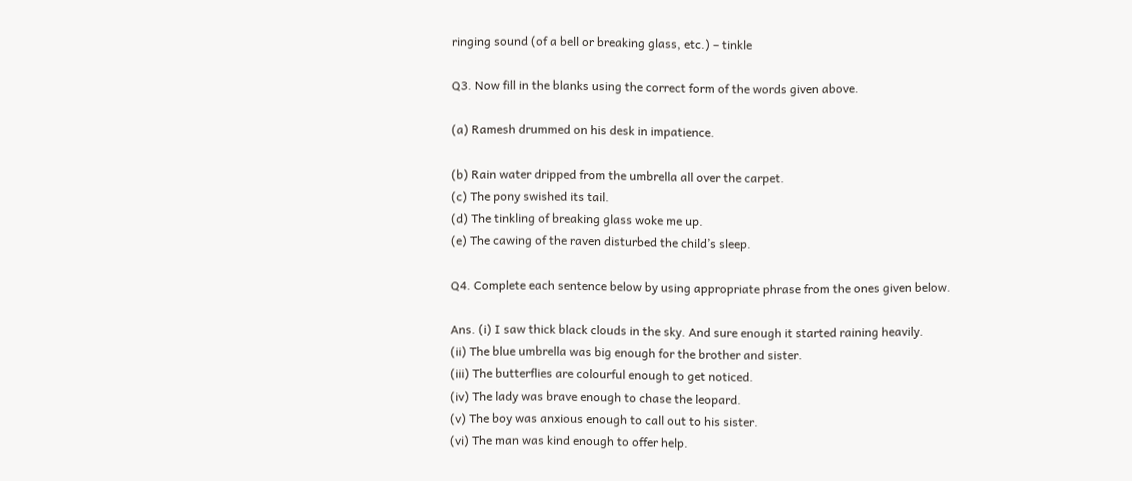ringing sound (of a bell or breaking glass, etc.) – tinkle

Q3. Now fill in the blanks using the correct form of the words given above.

(a) Ramesh drummed on his desk in impatience.

(b) Rain water dripped from the umbrella all over the carpet.
(c) The pony swished its tail.
(d) The tinkling of breaking glass woke me up.
(e) The cawing of the raven disturbed the child’s sleep.

Q4. Complete each sentence below by using appropriate phrase from the ones given below.

Ans. (i) I saw thick black clouds in the sky. And sure enough it started raining heavily.
(ii) The blue umbrella was big enough for the brother and sister.
(iii) The butterflies are colourful enough to get noticed.
(iv) The lady was brave enough to chase the leopard.
(v) The boy was anxious enough to call out to his sister.
(vi) The man was kind enough to offer help.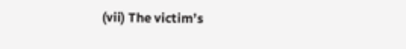(vii) The victim’s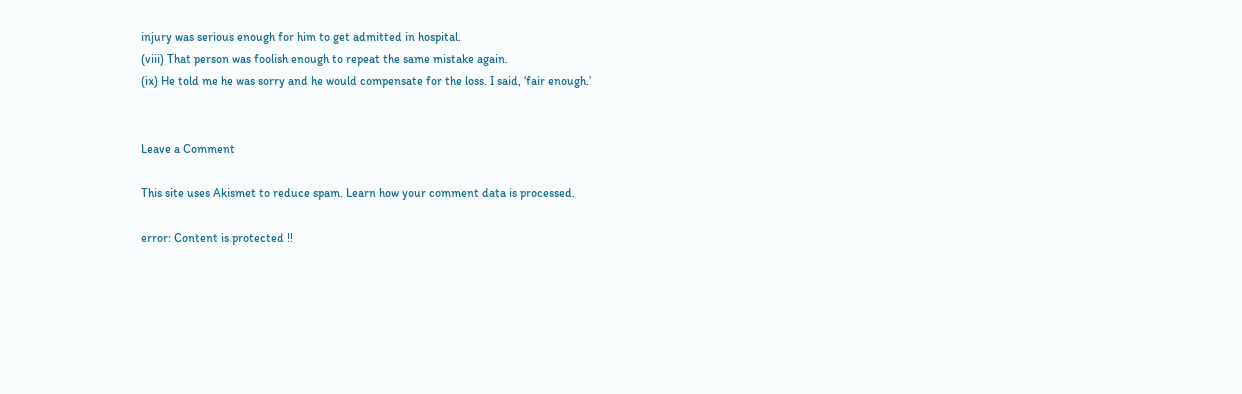injury was serious enough for him to get admitted in hospital.
(viii) That person was foolish enough to repeat the same mistake again.
(ix) He told me he was sorry and he would compensate for the loss. I said, ‘fair enough.’


Leave a Comment

This site uses Akismet to reduce spam. Learn how your comment data is processed.

error: Content is protected !!